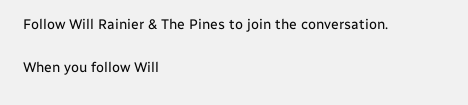Follow Will Rainier & The Pines to join the conversation.

When you follow Will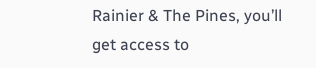Rainier & The Pines, you’ll get access to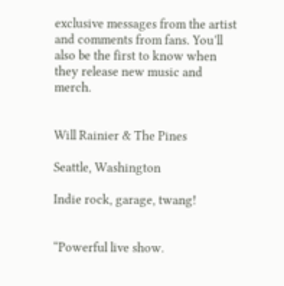exclusive messages from the artist and comments from fans. You’ll also be the first to know when they release new music and merch.


Will Rainier & The Pines

Seattle, Washington

Indie rock, garage, twang!


“Powerful live show.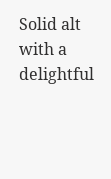Solid alt with a delightful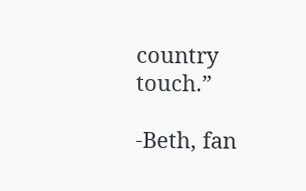country touch.”

-Beth, fan